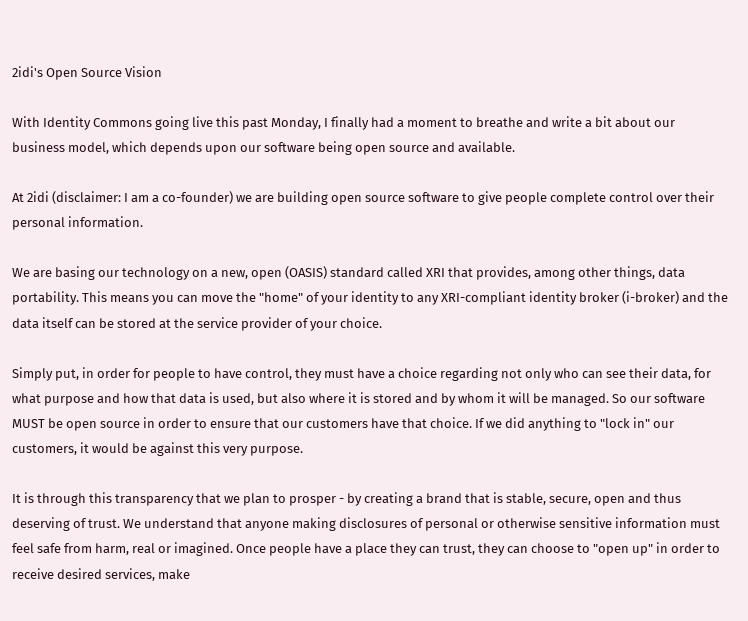2idi's Open Source Vision

With Identity Commons going live this past Monday, I finally had a moment to breathe and write a bit about our business model, which depends upon our software being open source and available.

At 2idi (disclaimer: I am a co-founder) we are building open source software to give people complete control over their personal information.

We are basing our technology on a new, open (OASIS) standard called XRI that provides, among other things, data portability. This means you can move the "home" of your identity to any XRI-compliant identity broker (i-broker) and the data itself can be stored at the service provider of your choice.

Simply put, in order for people to have control, they must have a choice regarding not only who can see their data, for what purpose and how that data is used, but also where it is stored and by whom it will be managed. So our software MUST be open source in order to ensure that our customers have that choice. If we did anything to "lock in" our customers, it would be against this very purpose.

It is through this transparency that we plan to prosper - by creating a brand that is stable, secure, open and thus deserving of trust. We understand that anyone making disclosures of personal or otherwise sensitive information must feel safe from harm, real or imagined. Once people have a place they can trust, they can choose to "open up" in order to receive desired services, make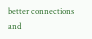better connections and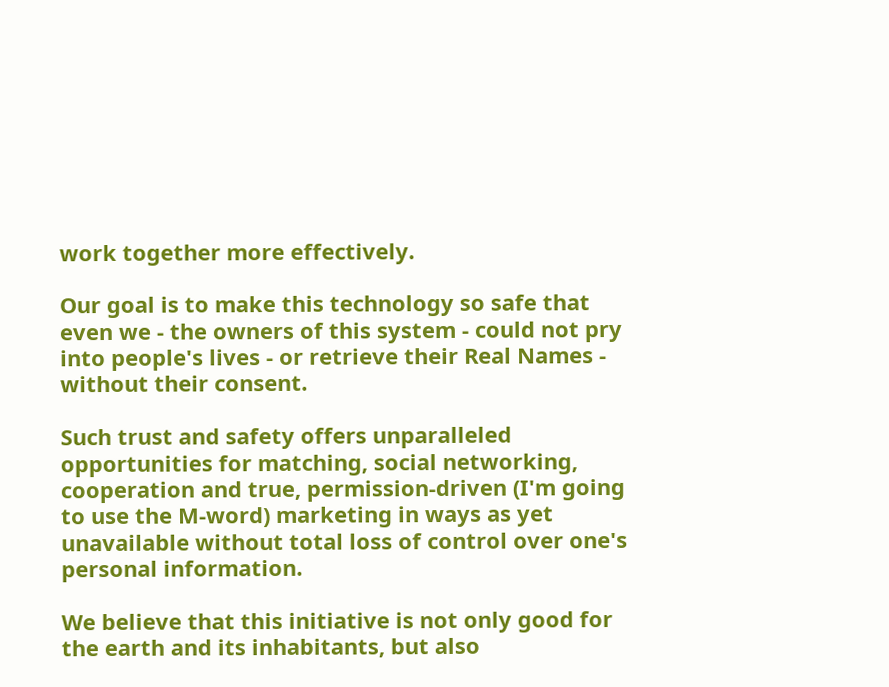work together more effectively.

Our goal is to make this technology so safe that even we - the owners of this system - could not pry into people's lives - or retrieve their Real Names - without their consent.

Such trust and safety offers unparalleled opportunities for matching, social networking, cooperation and true, permission-driven (I'm going to use the M-word) marketing in ways as yet unavailable without total loss of control over one's personal information.

We believe that this initiative is not only good for the earth and its inhabitants, but also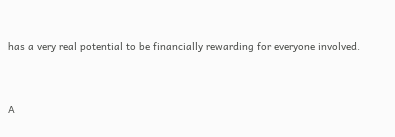has a very real potential to be financially rewarding for everyone involved.


A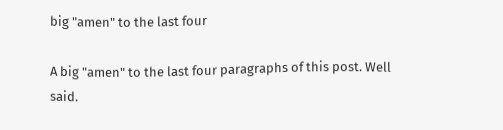big "amen" to the last four

A big "amen" to the last four paragraphs of this post. Well said.